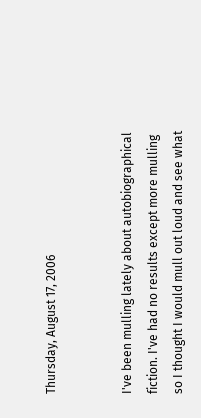Thursday, August 17, 2006


I've been mulling lately about autobiographical fiction. I've had no results except more mulling so I thought I would mull out loud and see what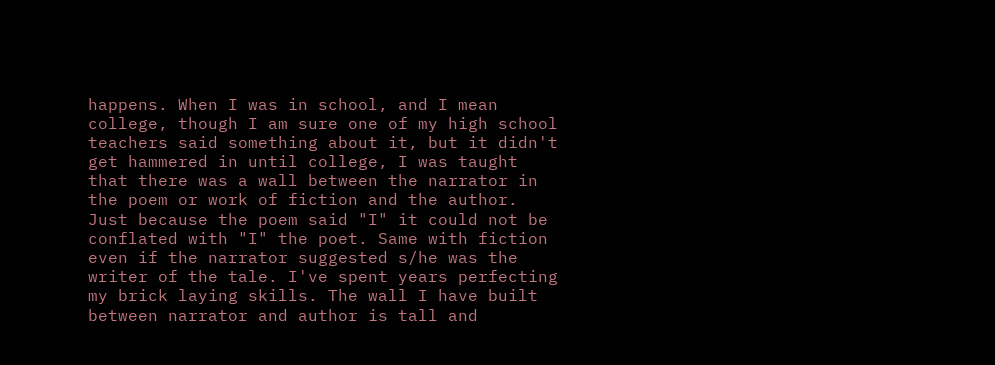happens. When I was in school, and I mean college, though I am sure one of my high school teachers said something about it, but it didn't get hammered in until college, I was taught that there was a wall between the narrator in the poem or work of fiction and the author. Just because the poem said "I" it could not be conflated with "I" the poet. Same with fiction even if the narrator suggested s/he was the writer of the tale. I've spent years perfecting my brick laying skills. The wall I have built between narrator and author is tall and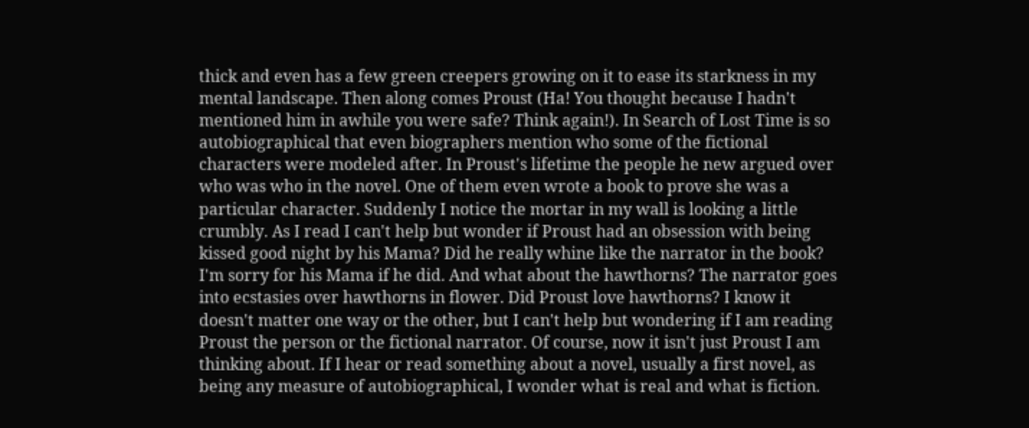thick and even has a few green creepers growing on it to ease its starkness in my mental landscape. Then along comes Proust (Ha! You thought because I hadn't mentioned him in awhile you were safe? Think again!). In Search of Lost Time is so autobiographical that even biographers mention who some of the fictional characters were modeled after. In Proust's lifetime the people he new argued over who was who in the novel. One of them even wrote a book to prove she was a particular character. Suddenly I notice the mortar in my wall is looking a little crumbly. As I read I can't help but wonder if Proust had an obsession with being kissed good night by his Mama? Did he really whine like the narrator in the book? I'm sorry for his Mama if he did. And what about the hawthorns? The narrator goes into ecstasies over hawthorns in flower. Did Proust love hawthorns? I know it doesn't matter one way or the other, but I can't help but wondering if I am reading Proust the person or the fictional narrator. Of course, now it isn't just Proust I am thinking about. If I hear or read something about a novel, usually a first novel, as being any measure of autobiographical, I wonder what is real and what is fiction.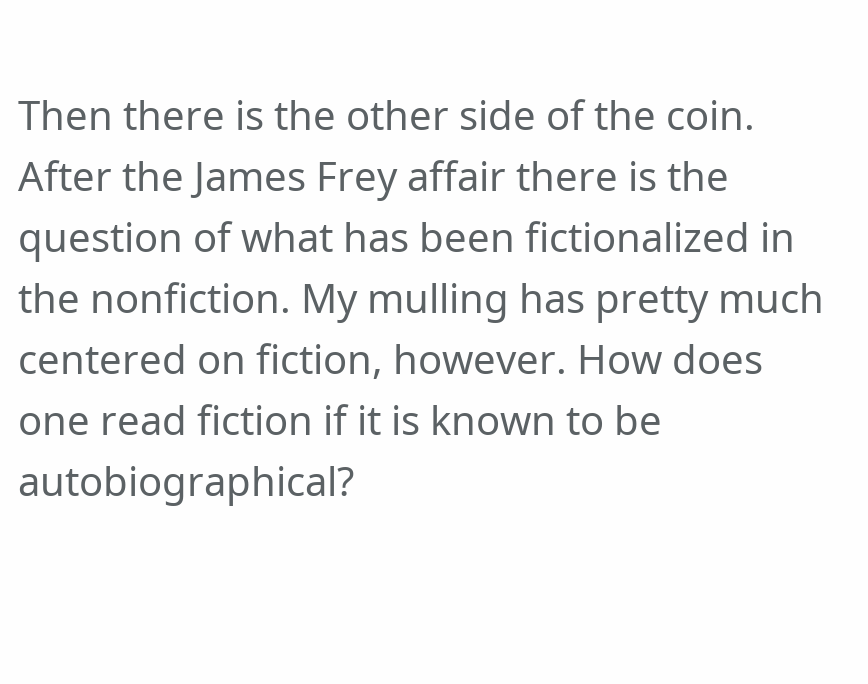Then there is the other side of the coin. After the James Frey affair there is the question of what has been fictionalized in the nonfiction. My mulling has pretty much centered on fiction, however. How does one read fiction if it is known to be autobiographical?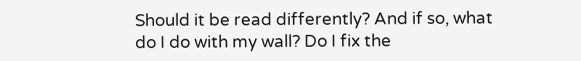Should it be read differently? And if so, what do I do with my wall? Do I fix the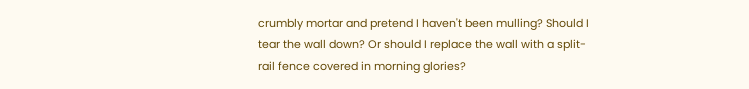crumbly mortar and pretend I haven't been mulling? Should I tear the wall down? Or should I replace the wall with a split-rail fence covered in morning glories?